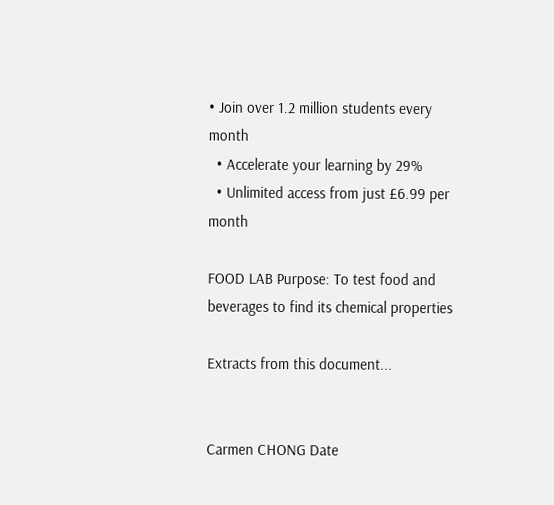• Join over 1.2 million students every month
  • Accelerate your learning by 29%
  • Unlimited access from just £6.99 per month

FOOD LAB Purpose: To test food and beverages to find its chemical properties

Extracts from this document...


Carmen CHONG Date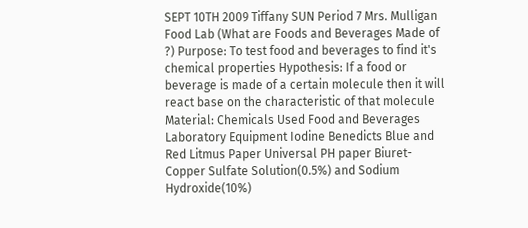SEPT 10TH 2009 Tiffany SUN Period 7 Mrs. Mulligan Food Lab (What are Foods and Beverages Made of ?) Purpose: To test food and beverages to find it's chemical properties Hypothesis: If a food or beverage is made of a certain molecule then it will react base on the characteristic of that molecule Material: Chemicals Used Food and Beverages Laboratory Equipment Iodine Benedicts Blue and Red Litmus Paper Universal PH paper Biuret-Copper Sulfate Solution(0.5%) and Sodium Hydroxide(10%)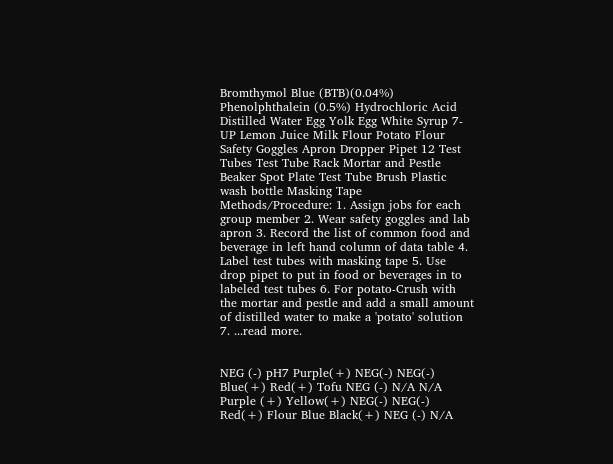Bromthymol Blue (BTB)(0.04%) Phenolphthalein (0.5%) Hydrochloric Acid Distilled Water Egg Yolk Egg White Syrup 7-UP Lemon Juice Milk Flour Potato Flour Safety Goggles Apron Dropper Pipet 12 Test Tubes Test Tube Rack Mortar and Pestle Beaker Spot Plate Test Tube Brush Plastic wash bottle Masking Tape Methods/Procedure: 1. Assign jobs for each group member 2. Wear safety goggles and lab apron 3. Record the list of common food and beverage in left hand column of data table 4. Label test tubes with masking tape 5. Use drop pipet to put in food or beverages in to labeled test tubes 6. For potato-Crush with the mortar and pestle and add a small amount of distilled water to make a 'potato' solution 7. ...read more.


NEG (-) pH7 Purple(+) NEG(-) NEG(-) Blue(+) Red(+) Tofu NEG (-) N/A N/A Purple (+) Yellow(+) NEG(-) NEG(-) Red(+) Flour Blue Black(+) NEG (-) N/A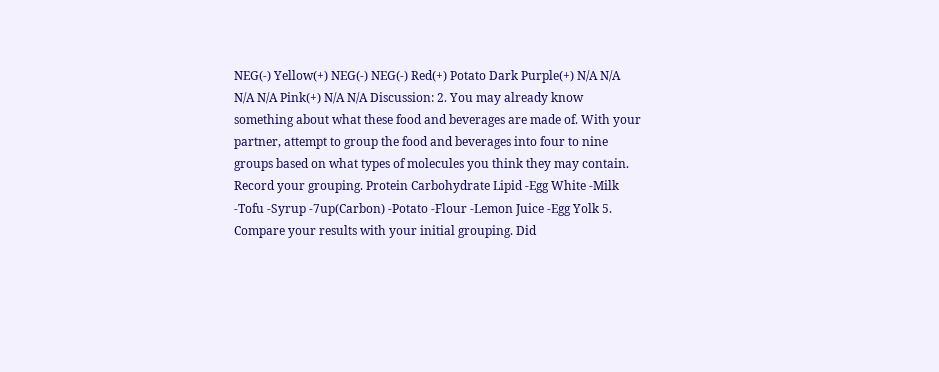NEG(-) Yellow(+) NEG(-) NEG(-) Red(+) Potato Dark Purple(+) N/A N/A N/A N/A Pink(+) N/A N/A Discussion: 2. You may already know something about what these food and beverages are made of. With your partner, attempt to group the food and beverages into four to nine groups based on what types of molecules you think they may contain. Record your grouping. Protein Carbohydrate Lipid -Egg White -Milk -Tofu -Syrup -7up(Carbon) -Potato -Flour -Lemon Juice -Egg Yolk 5. Compare your results with your initial grouping. Did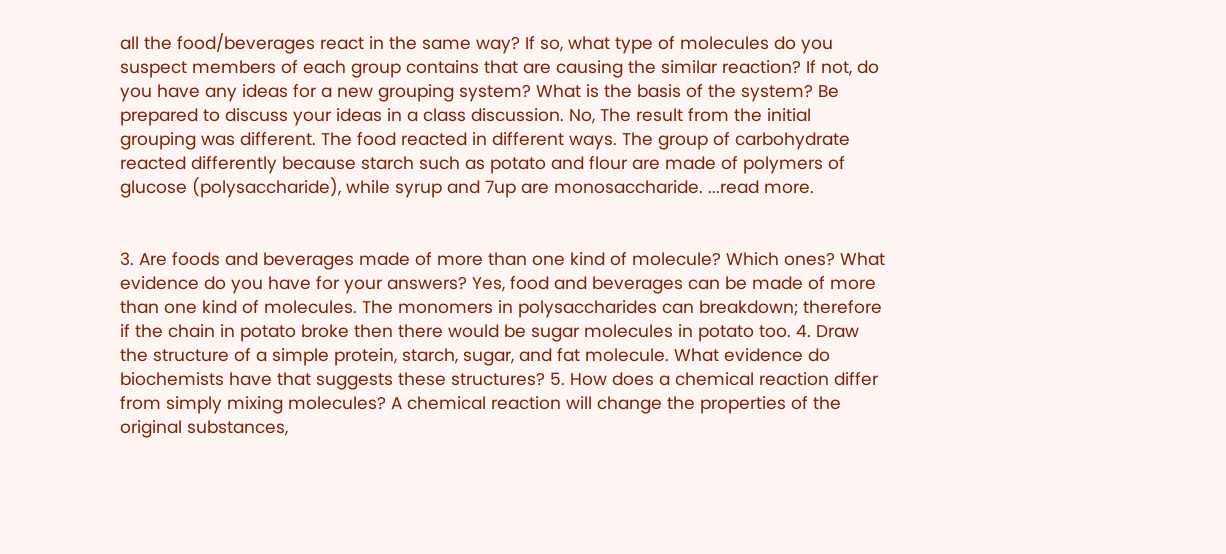all the food/beverages react in the same way? If so, what type of molecules do you suspect members of each group contains that are causing the similar reaction? If not, do you have any ideas for a new grouping system? What is the basis of the system? Be prepared to discuss your ideas in a class discussion. No, The result from the initial grouping was different. The food reacted in different ways. The group of carbohydrate reacted differently because starch such as potato and flour are made of polymers of glucose (polysaccharide), while syrup and 7up are monosaccharide. ...read more.


3. Are foods and beverages made of more than one kind of molecule? Which ones? What evidence do you have for your answers? Yes, food and beverages can be made of more than one kind of molecules. The monomers in polysaccharides can breakdown; therefore if the chain in potato broke then there would be sugar molecules in potato too. 4. Draw the structure of a simple protein, starch, sugar, and fat molecule. What evidence do biochemists have that suggests these structures? 5. How does a chemical reaction differ from simply mixing molecules? A chemical reaction will change the properties of the original substances,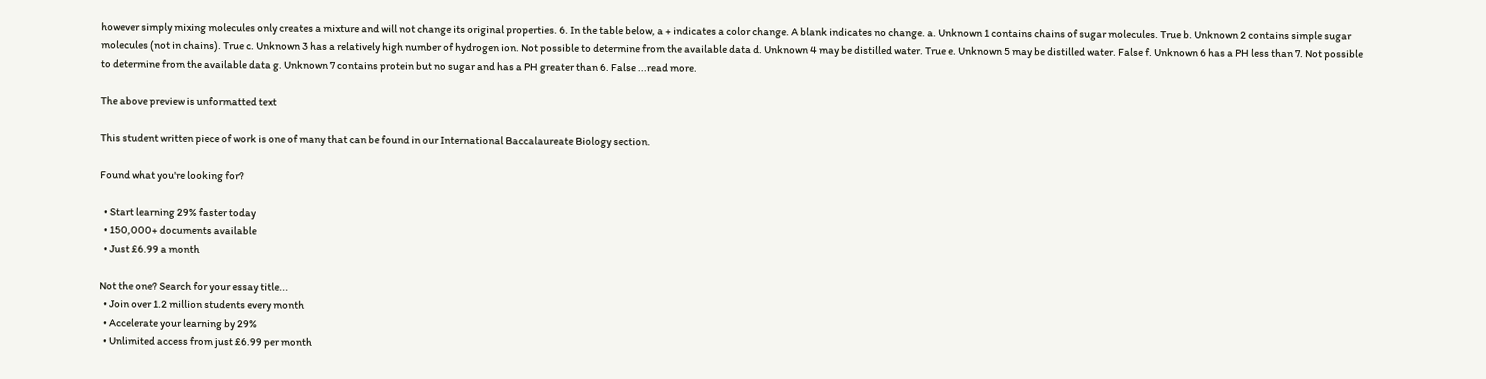however simply mixing molecules only creates a mixture and will not change its original properties. 6. In the table below, a + indicates a color change. A blank indicates no change. a. Unknown 1 contains chains of sugar molecules. True b. Unknown 2 contains simple sugar molecules (not in chains). True c. Unknown 3 has a relatively high number of hydrogen ion. Not possible to determine from the available data d. Unknown 4 may be distilled water. True e. Unknown 5 may be distilled water. False f. Unknown 6 has a PH less than 7. Not possible to determine from the available data g. Unknown 7 contains protein but no sugar and has a PH greater than 6. False ...read more.

The above preview is unformatted text

This student written piece of work is one of many that can be found in our International Baccalaureate Biology section.

Found what you're looking for?

  • Start learning 29% faster today
  • 150,000+ documents available
  • Just £6.99 a month

Not the one? Search for your essay title...
  • Join over 1.2 million students every month
  • Accelerate your learning by 29%
  • Unlimited access from just £6.99 per month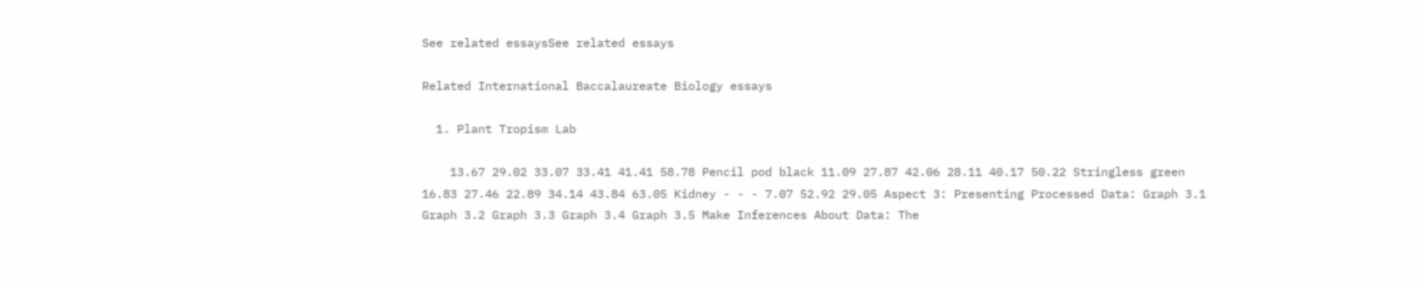See related essaysSee related essays

Related International Baccalaureate Biology essays

  1. Plant Tropism Lab

    13.67 29.02 33.07 33.41 41.41 58.78 Pencil pod black 11.09 27.87 42.06 28.11 40.17 50.22 Stringless green 16.83 27.46 22.89 34.14 43.84 63.05 Kidney - - - 7.07 52.92 29.05 Aspect 3: Presenting Processed Data: Graph 3.1 Graph 3.2 Graph 3.3 Graph 3.4 Graph 3.5 Make Inferences About Data: The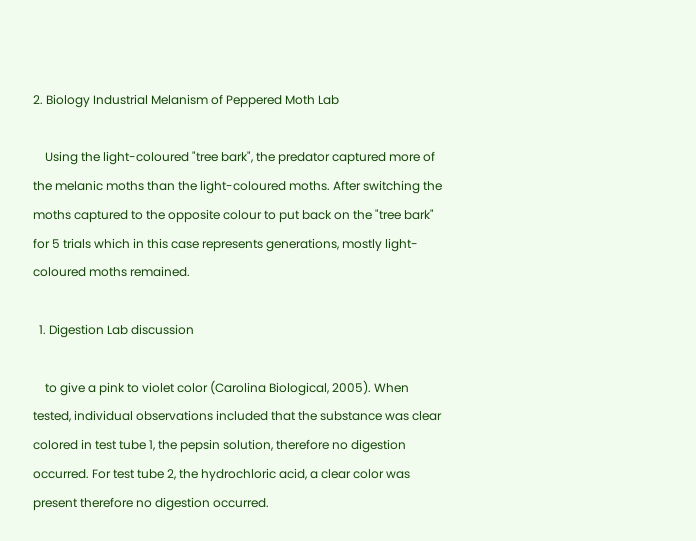2. Biology Industrial Melanism of Peppered Moth Lab

    Using the light-coloured "tree bark", the predator captured more of the melanic moths than the light-coloured moths. After switching the moths captured to the opposite colour to put back on the "tree bark" for 5 trials which in this case represents generations, mostly light-coloured moths remained.

  1. Digestion Lab discussion

    to give a pink to violet color (Carolina Biological, 2005). When tested, individual observations included that the substance was clear colored in test tube 1, the pepsin solution, therefore no digestion occurred. For test tube 2, the hydrochloric acid, a clear color was present therefore no digestion occurred.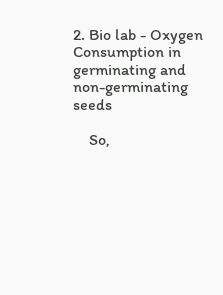2. Bio lab - Oxygen Consumption in germinating and non-germinating seeds

    So,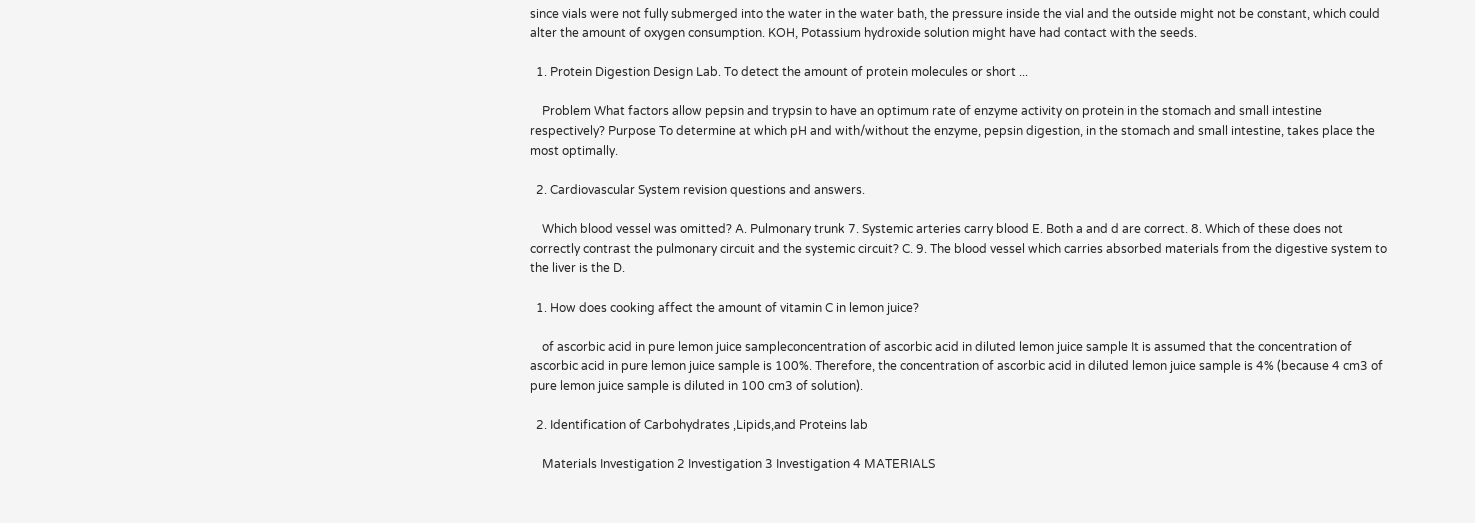since vials were not fully submerged into the water in the water bath, the pressure inside the vial and the outside might not be constant, which could alter the amount of oxygen consumption. KOH, Potassium hydroxide solution might have had contact with the seeds.

  1. Protein Digestion Design Lab. To detect the amount of protein molecules or short ...

    Problem What factors allow pepsin and trypsin to have an optimum rate of enzyme activity on protein in the stomach and small intestine respectively? Purpose To determine at which pH and with/without the enzyme, pepsin digestion, in the stomach and small intestine, takes place the most optimally.

  2. Cardiovascular System revision questions and answers.

    Which blood vessel was omitted? A. Pulmonary trunk 7. Systemic arteries carry blood E. Both a and d are correct. 8. Which of these does not correctly contrast the pulmonary circuit and the systemic circuit? C. 9. The blood vessel which carries absorbed materials from the digestive system to the liver is the D.

  1. How does cooking affect the amount of vitamin C in lemon juice?

    of ascorbic acid in pure lemon juice sampleconcentration of ascorbic acid in diluted lemon juice sample It is assumed that the concentration of ascorbic acid in pure lemon juice sample is 100%. Therefore, the concentration of ascorbic acid in diluted lemon juice sample is 4% (because 4 cm3 of pure lemon juice sample is diluted in 100 cm3 of solution).

  2. Identification of Carbohydrates ,Lipids,and Proteins lab

    Materials Investigation 2 Investigation 3 Investigation 4 MATERIALS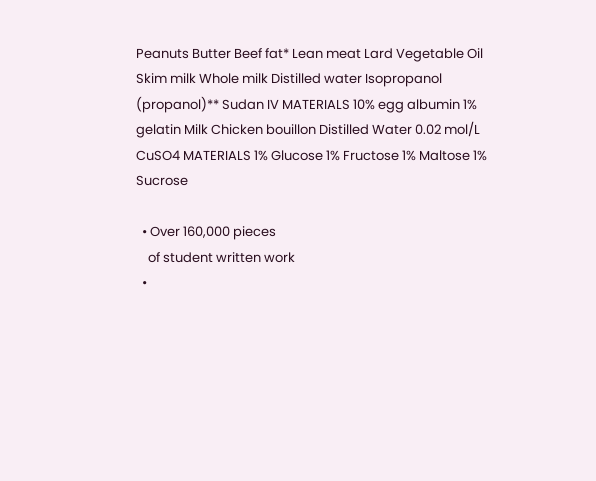Peanuts Butter Beef fat* Lean meat Lard Vegetable Oil Skim milk Whole milk Distilled water Isopropanol (propanol)** Sudan IV MATERIALS 10% egg albumin 1% gelatin Milk Chicken bouillon Distilled Water 0.02 mol/L CuSO4 MATERIALS 1% Glucose 1% Fructose 1% Maltose 1% Sucrose

  • Over 160,000 pieces
    of student written work
  •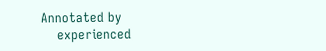Annotated by
    experienced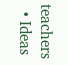teachers
  • Ideas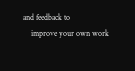and feedback to
    improve your own work